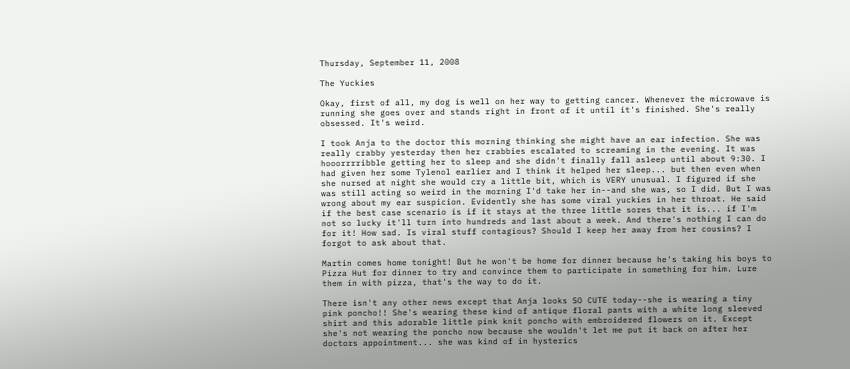Thursday, September 11, 2008

The Yuckies

Okay, first of all, my dog is well on her way to getting cancer. Whenever the microwave is running she goes over and stands right in front of it until it's finished. She's really obsessed. It's weird.

I took Anja to the doctor this morning thinking she might have an ear infection. She was really crabby yesterday then her crabbies escalated to screaming in the evening. It was hooorrrribble getting her to sleep and she didn't finally fall asleep until about 9:30. I had given her some Tylenol earlier and I think it helped her sleep... but then even when she nursed at night she would cry a little bit, which is VERY unusual. I figured if she was still acting so weird in the morning I'd take her in--and she was, so I did. But I was wrong about my ear suspicion. Evidently she has some viral yuckies in her throat. He said if the best case scenario is if it stays at the three little sores that it is... if I'm not so lucky it'll turn into hundreds and last about a week. And there's nothing I can do for it! How sad. Is viral stuff contagious? Should I keep her away from her cousins? I forgot to ask about that.

Martin comes home tonight! But he won't be home for dinner because he's taking his boys to Pizza Hut for dinner to try and convince them to participate in something for him. Lure them in with pizza, that's the way to do it.

There isn't any other news except that Anja looks SO CUTE today--she is wearing a tiny pink poncho!! She's wearing these kind of antique floral pants with a white long sleeved shirt and this adorable little pink knit poncho with embroidered flowers on it. Except she's not wearing the poncho now because she wouldn't let me put it back on after her doctors appointment... she was kind of in hysterics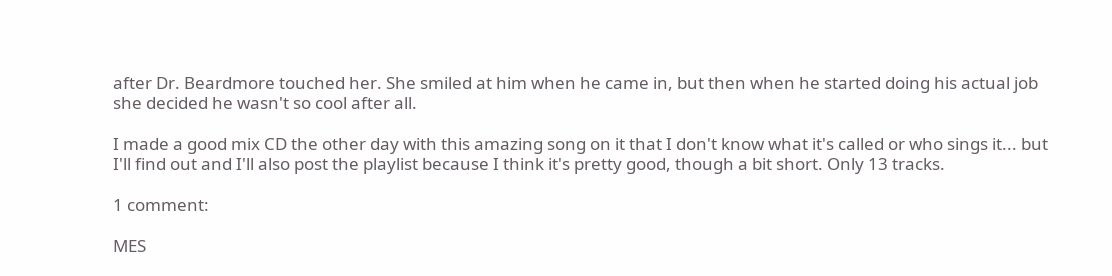after Dr. Beardmore touched her. She smiled at him when he came in, but then when he started doing his actual job she decided he wasn't so cool after all.

I made a good mix CD the other day with this amazing song on it that I don't know what it's called or who sings it... but I'll find out and I'll also post the playlist because I think it's pretty good, though a bit short. Only 13 tracks.

1 comment:

MES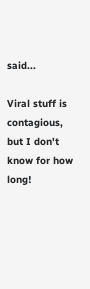said...

Viral stuff is contagious, but I don't know for how long!